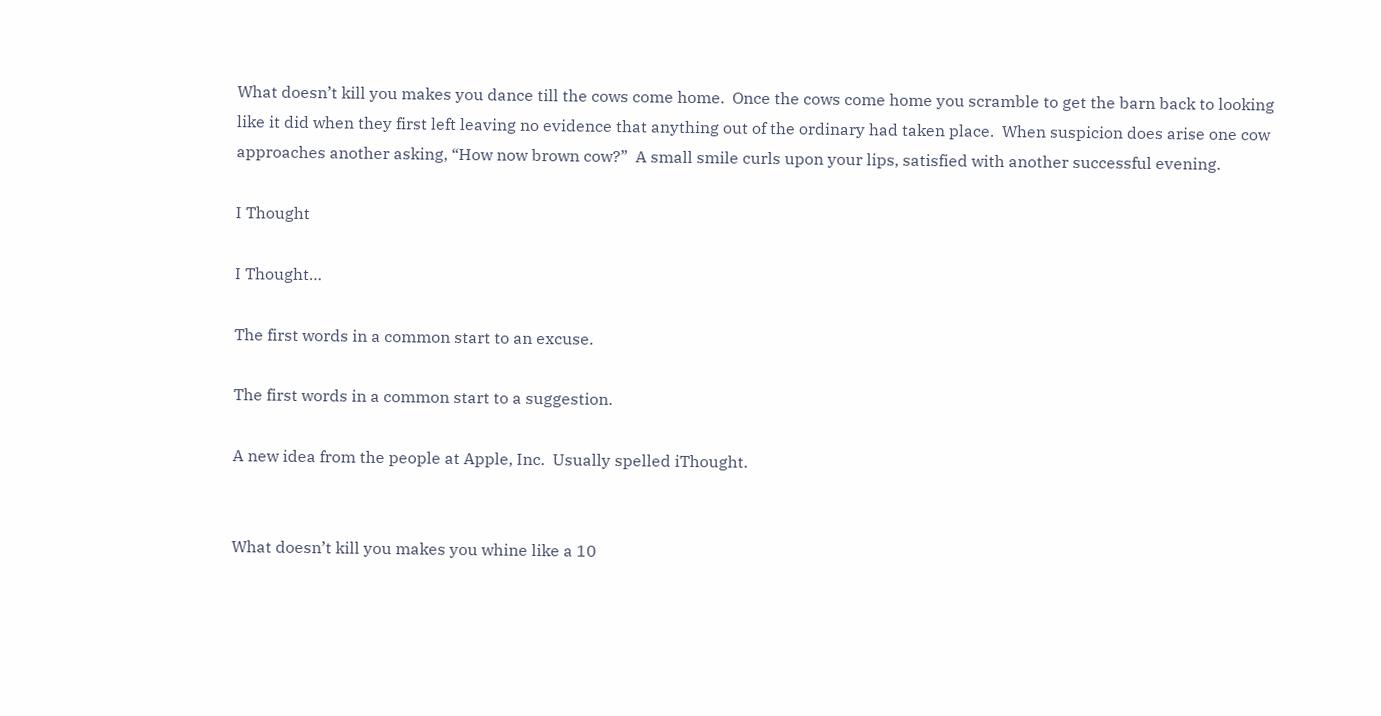What doesn’t kill you makes you dance till the cows come home.  Once the cows come home you scramble to get the barn back to looking like it did when they first left leaving no evidence that anything out of the ordinary had taken place.  When suspicion does arise one cow approaches another asking, “How now brown cow?”  A small smile curls upon your lips, satisfied with another successful evening.

I Thought

I Thought…

The first words in a common start to an excuse.

The first words in a common start to a suggestion.

A new idea from the people at Apple, Inc.  Usually spelled iThought.


What doesn’t kill you makes you whine like a 10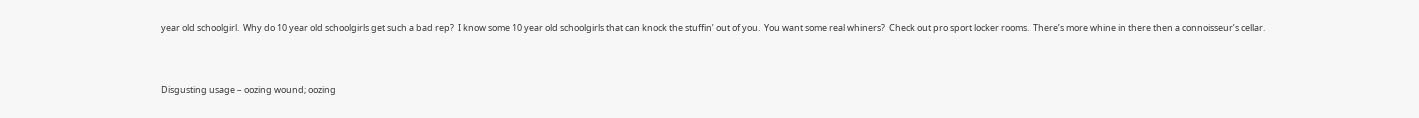year old schoolgirl.  Why do 10 year old schoolgirls get such a bad rep?  I know some 10 year old schoolgirls that can knock the stuffin’ out of you.  You want some real whiners?  Check out pro sport locker rooms.  There’s more whine in there then a connoisseur’s cellar.



Disgusting usage – oozing wound; oozing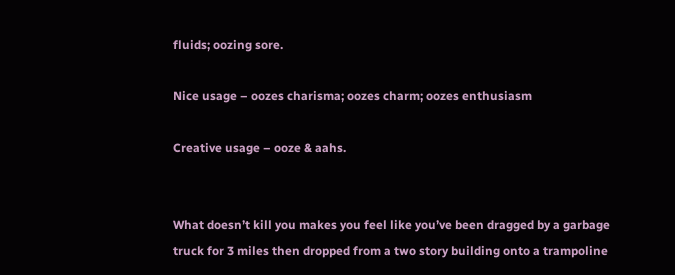fluids; oozing sore.

Nice usage – oozes charisma; oozes charm; oozes enthusiasm

Creative usage – ooze & aahs.


What doesn’t kill you makes you feel like you’ve been dragged by a garbage truck for 3 miles then dropped from a two story building onto a trampoline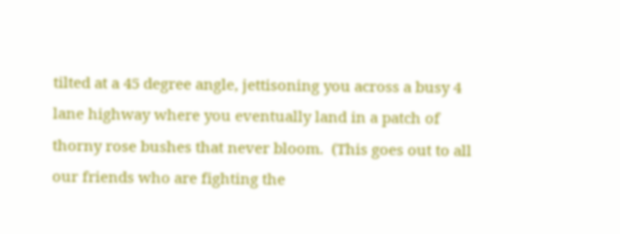tilted at a 45 degree angle, jettisoning you across a busy 4 lane highway where you eventually land in a patch of thorny rose bushes that never bloom.  (This goes out to all our friends who are fighting the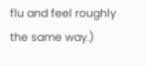flu and feel roughly the same way.)